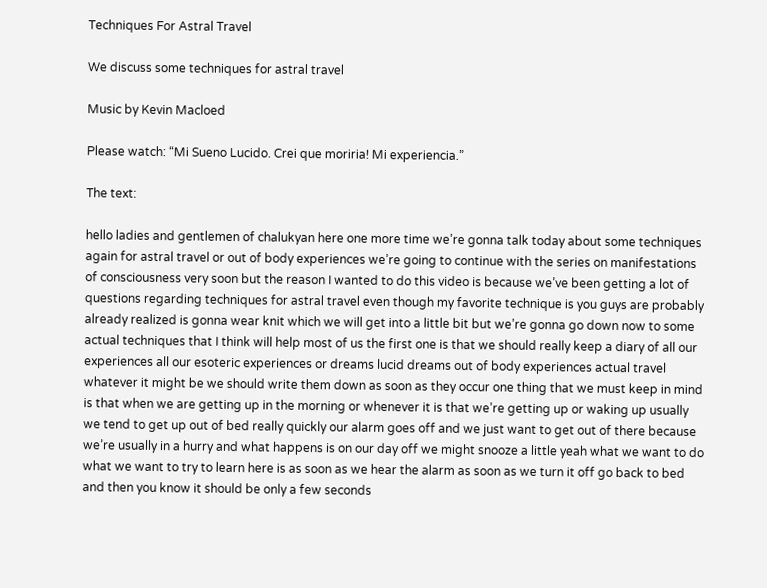Techniques For Astral Travel

We discuss some techniques for astral travel

Music by Kevin Macloed

Please watch: “Mi Sueno Lucido. Crei que moriria! Mi experiencia.”

The text:

hello ladies and gentlemen of chalukyan here one more time we’re gonna talk today about some techniques again for astral travel or out of body experiences we’re going to continue with the series on manifestations of consciousness very soon but the reason I wanted to do this video is because we’ve been getting a lot of questions regarding techniques for astral travel even though my favorite technique is you guys are probably already realized is gonna wear knit which we will get into a little bit but we’re gonna go down now to some actual techniques that I think will help most of us the first one is that we should really keep a diary of all our experiences all our esoteric experiences or dreams lucid dreams out of body experiences actual travel whatever it might be we should write them down as soon as they occur one thing that we must keep in mind is that when we are getting up in the morning or whenever it is that we’re getting up or waking up usually we tend to get up out of bed really quickly our alarm goes off and we just want to get out of there because we’re usually in a hurry and what happens is on our day off we might snooze a little yeah what we want to do what we want to try to learn here is as soon as we hear the alarm as soon as we turn it off go back to bed and then you know it should be only a few seconds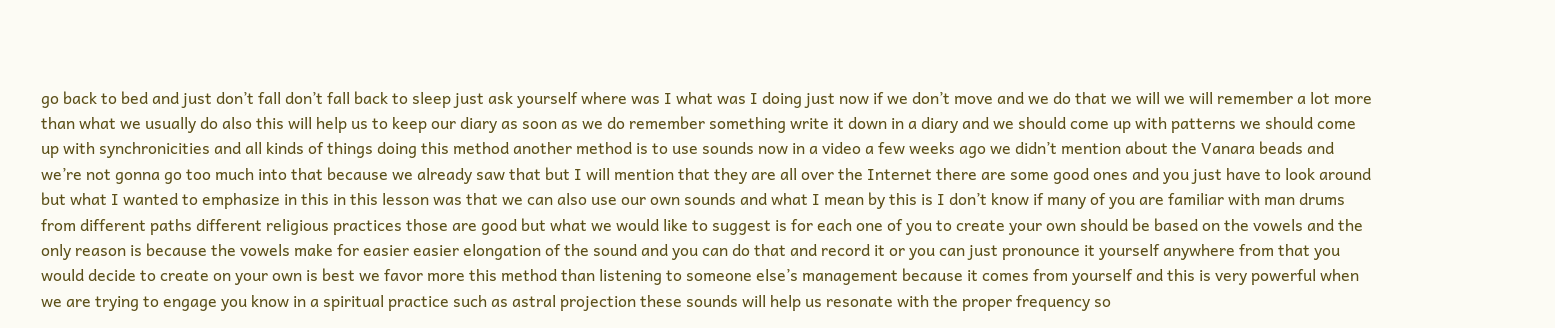go back to bed and just don’t fall don’t fall back to sleep just ask yourself where was I what was I doing just now if we don’t move and we do that we will we will remember a lot more than what we usually do also this will help us to keep our diary as soon as we do remember something write it down in a diary and we should come up with patterns we should come up with synchronicities and all kinds of things doing this method another method is to use sounds now in a video a few weeks ago we didn’t mention about the Vanara beads and we’re not gonna go too much into that because we already saw that but I will mention that they are all over the Internet there are some good ones and you just have to look around but what I wanted to emphasize in this in this lesson was that we can also use our own sounds and what I mean by this is I don’t know if many of you are familiar with man drums from different paths different religious practices those are good but what we would like to suggest is for each one of you to create your own should be based on the vowels and the only reason is because the vowels make for easier easier elongation of the sound and you can do that and record it or you can just pronounce it yourself anywhere from that you would decide to create on your own is best we favor more this method than listening to someone else’s management because it comes from yourself and this is very powerful when we are trying to engage you know in a spiritual practice such as astral projection these sounds will help us resonate with the proper frequency so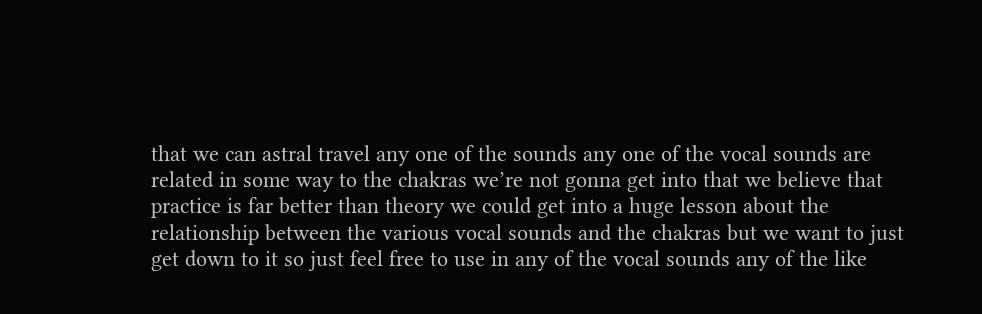that we can astral travel any one of the sounds any one of the vocal sounds are related in some way to the chakras we’re not gonna get into that we believe that practice is far better than theory we could get into a huge lesson about the relationship between the various vocal sounds and the chakras but we want to just get down to it so just feel free to use in any of the vocal sounds any of the like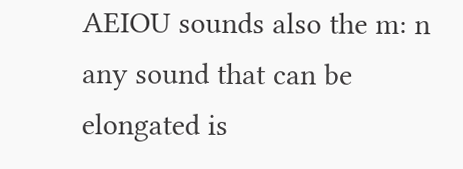AEIOU sounds also the m: n any sound that can be elongated is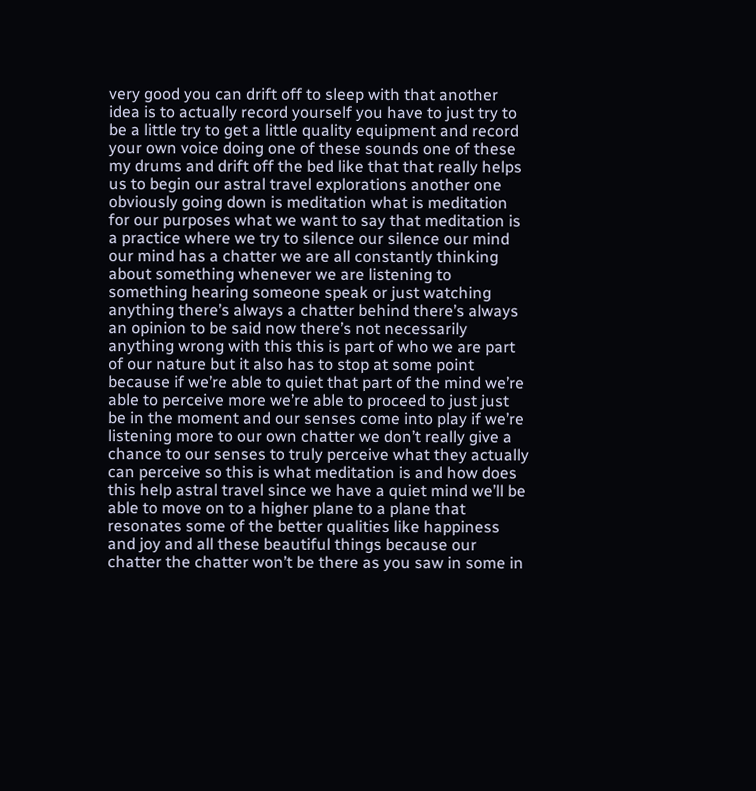very good you can drift off to sleep with that another idea is to actually record yourself you have to just try to be a little try to get a little quality equipment and record your own voice doing one of these sounds one of these my drums and drift off the bed like that that really helps us to begin our astral travel explorations another one obviously going down is meditation what is meditation for our purposes what we want to say that meditation is a practice where we try to silence our silence our mind our mind has a chatter we are all constantly thinking about something whenever we are listening to something hearing someone speak or just watching anything there’s always a chatter behind there’s always an opinion to be said now there’s not necessarily anything wrong with this this is part of who we are part of our nature but it also has to stop at some point because if we’re able to quiet that part of the mind we’re able to perceive more we’re able to proceed to just just be in the moment and our senses come into play if we’re listening more to our own chatter we don’t really give a chance to our senses to truly perceive what they actually can perceive so this is what meditation is and how does this help astral travel since we have a quiet mind we’ll be able to move on to a higher plane to a plane that resonates some of the better qualities like happiness and joy and all these beautiful things because our chatter the chatter won’t be there as you saw in some in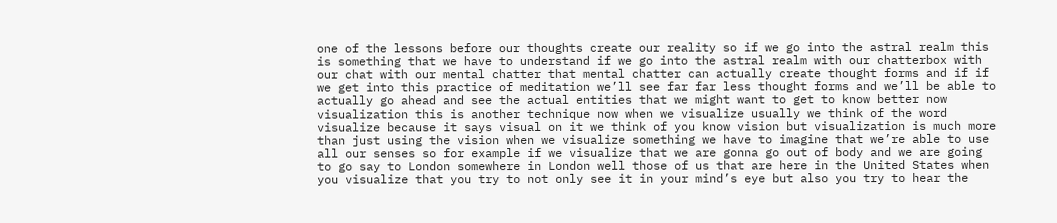one of the lessons before our thoughts create our reality so if we go into the astral realm this is something that we have to understand if we go into the astral realm with our chatterbox with our chat with our mental chatter that mental chatter can actually create thought forms and if if we get into this practice of meditation we’ll see far far less thought forms and we’ll be able to actually go ahead and see the actual entities that we might want to get to know better now visualization this is another technique now when we visualize usually we think of the word visualize because it says visual on it we think of you know vision but visualization is much more than just using the vision when we visualize something we have to imagine that we’re able to use all our senses so for example if we visualize that we are gonna go out of body and we are going to go say to London somewhere in London well those of us that are here in the United States when you visualize that you try to not only see it in your mind’s eye but also you try to hear the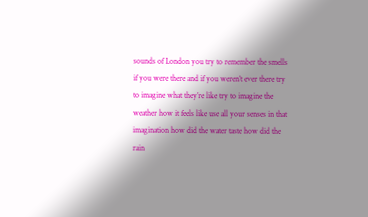sounds of London you try to remember the smells if you were there and if you weren’t ever there try to imagine what they’re like try to imagine the weather how it feels like use all your senses in that imagination how did the water taste how did the rain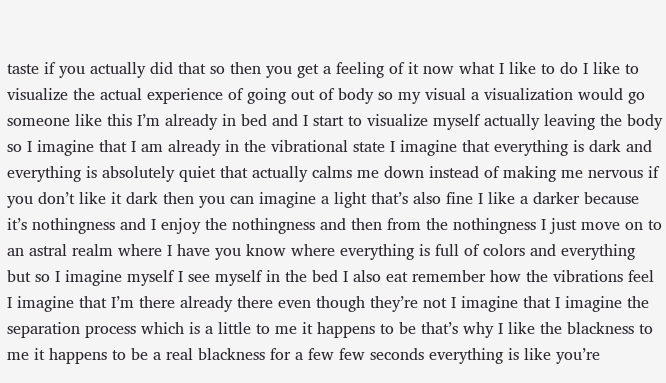taste if you actually did that so then you get a feeling of it now what I like to do I like to visualize the actual experience of going out of body so my visual a visualization would go someone like this I’m already in bed and I start to visualize myself actually leaving the body so I imagine that I am already in the vibrational state I imagine that everything is dark and everything is absolutely quiet that actually calms me down instead of making me nervous if you don’t like it dark then you can imagine a light that’s also fine I like a darker because it’s nothingness and I enjoy the nothingness and then from the nothingness I just move on to an astral realm where I have you know where everything is full of colors and everything but so I imagine myself I see myself in the bed I also eat remember how the vibrations feel I imagine that I’m there already there even though they’re not I imagine that I imagine the separation process which is a little to me it happens to be that’s why I like the blackness to me it happens to be a real blackness for a few few seconds everything is like you’re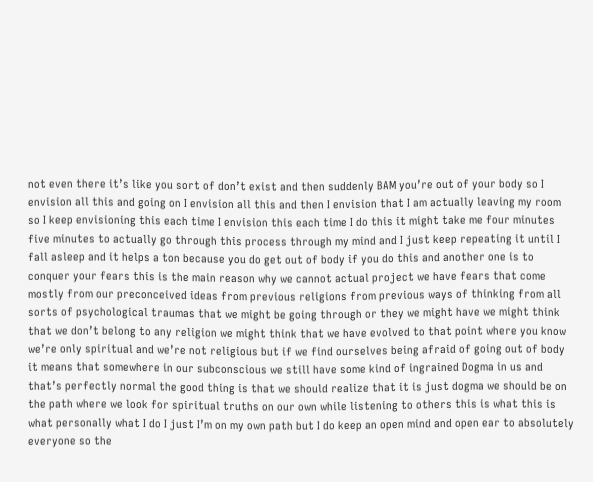not even there it’s like you sort of don’t exist and then suddenly BAM you’re out of your body so I envision all this and going on I envision all this and then I envision that I am actually leaving my room so I keep envisioning this each time I envision this each time I do this it might take me four minutes five minutes to actually go through this process through my mind and I just keep repeating it until I fall asleep and it helps a ton because you do get out of body if you do this and another one is to conquer your fears this is the main reason why we cannot actual project we have fears that come mostly from our preconceived ideas from previous religions from previous ways of thinking from all sorts of psychological traumas that we might be going through or they we might have we might think that we don’t belong to any religion we might think that we have evolved to that point where you know we’re only spiritual and we’re not religious but if we find ourselves being afraid of going out of body it means that somewhere in our subconscious we still have some kind of ingrained Dogma in us and that’s perfectly normal the good thing is that we should realize that it is just dogma we should be on the path where we look for spiritual truths on our own while listening to others this is what this is what personally what I do I just I’m on my own path but I do keep an open mind and open ear to absolutely everyone so the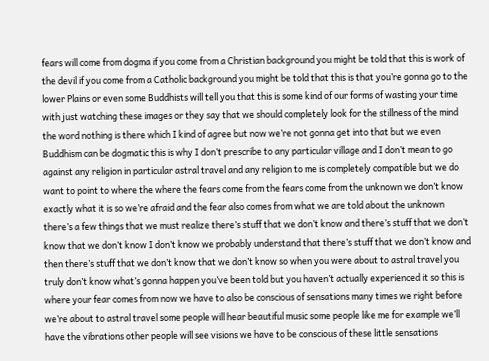fears will come from dogma if you come from a Christian background you might be told that this is work of the devil if you come from a Catholic background you might be told that this is that you’re gonna go to the lower Plains or even some Buddhists will tell you that this is some kind of our forms of wasting your time with just watching these images or they say that we should completely look for the stillness of the mind the word nothing is there which I kind of agree but now we’re not gonna get into that but we even Buddhism can be dogmatic this is why I don’t prescribe to any particular village and I don’t mean to go against any religion in particular astral travel and any religion to me is completely compatible but we do want to point to where the where the fears come from the fears come from the unknown we don’t know exactly what it is so we’re afraid and the fear also comes from what we are told about the unknown there’s a few things that we must realize there’s stuff that we don’t know and there’s stuff that we don’t know that we don’t know I don’t know we probably understand that there’s stuff that we don’t know and then there’s stuff that we don’t know that we don’t know so when you were about to astral travel you truly don’t know what’s gonna happen you’ve been told but you haven’t actually experienced it so this is where your fear comes from now we have to also be conscious of sensations many times we right before we’re about to astral travel some people will hear beautiful music some people like me for example we’ll have the vibrations other people will see visions we have to be conscious of these little sensations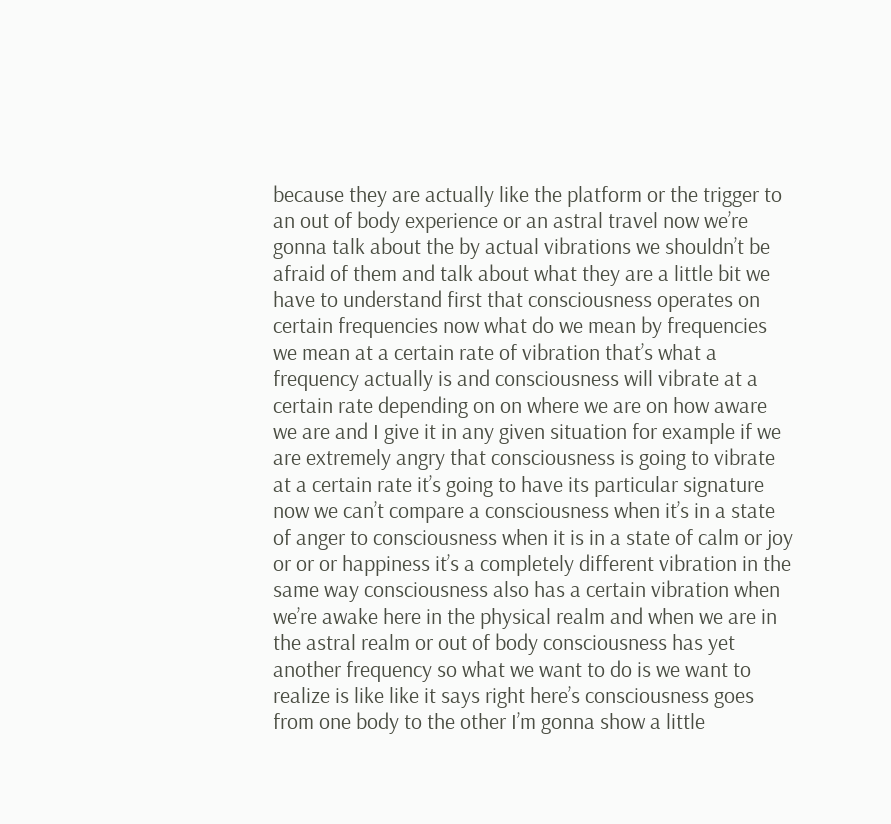because they are actually like the platform or the trigger to an out of body experience or an astral travel now we’re gonna talk about the by actual vibrations we shouldn’t be afraid of them and talk about what they are a little bit we have to understand first that consciousness operates on certain frequencies now what do we mean by frequencies we mean at a certain rate of vibration that’s what a frequency actually is and consciousness will vibrate at a certain rate depending on on where we are on how aware we are and I give it in any given situation for example if we are extremely angry that consciousness is going to vibrate at a certain rate it’s going to have its particular signature now we can’t compare a consciousness when it’s in a state of anger to consciousness when it is in a state of calm or joy or or or happiness it’s a completely different vibration in the same way consciousness also has a certain vibration when we’re awake here in the physical realm and when we are in the astral realm or out of body consciousness has yet another frequency so what we want to do is we want to realize is like like it says right here’s consciousness goes from one body to the other I’m gonna show a little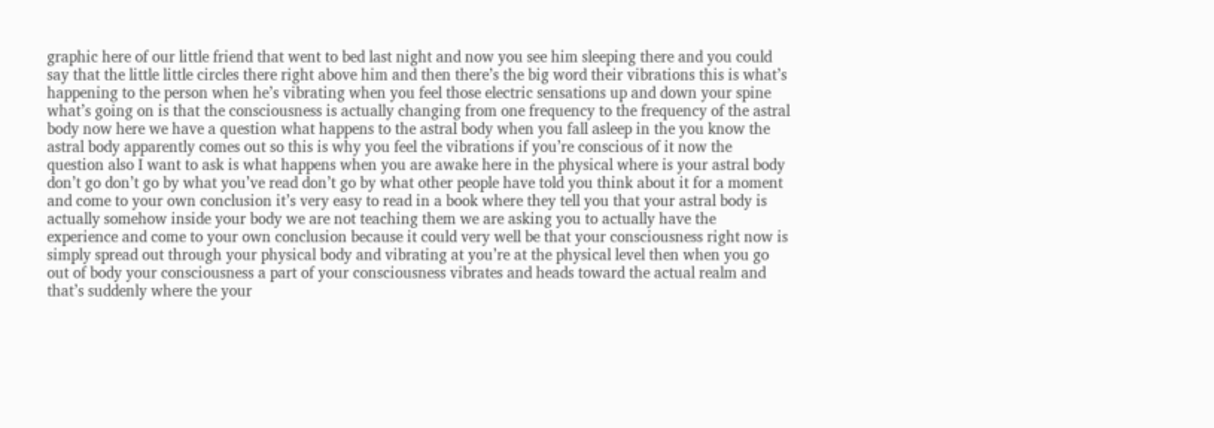graphic here of our little friend that went to bed last night and now you see him sleeping there and you could say that the little little circles there right above him and then there’s the big word their vibrations this is what’s happening to the person when he’s vibrating when you feel those electric sensations up and down your spine what’s going on is that the consciousness is actually changing from one frequency to the frequency of the astral body now here we have a question what happens to the astral body when you fall asleep in the you know the astral body apparently comes out so this is why you feel the vibrations if you’re conscious of it now the question also I want to ask is what happens when you are awake here in the physical where is your astral body don’t go don’t go by what you’ve read don’t go by what other people have told you think about it for a moment and come to your own conclusion it’s very easy to read in a book where they tell you that your astral body is actually somehow inside your body we are not teaching them we are asking you to actually have the experience and come to your own conclusion because it could very well be that your consciousness right now is simply spread out through your physical body and vibrating at you’re at the physical level then when you go out of body your consciousness a part of your consciousness vibrates and heads toward the actual realm and that’s suddenly where the your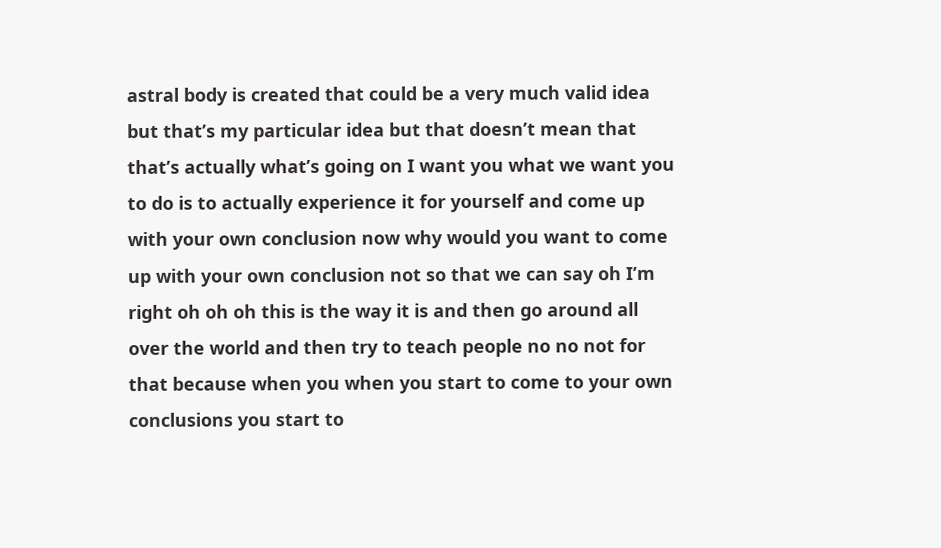astral body is created that could be a very much valid idea but that’s my particular idea but that doesn’t mean that that’s actually what’s going on I want you what we want you to do is to actually experience it for yourself and come up with your own conclusion now why would you want to come up with your own conclusion not so that we can say oh I’m right oh oh oh this is the way it is and then go around all over the world and then try to teach people no no not for that because when you when you start to come to your own conclusions you start to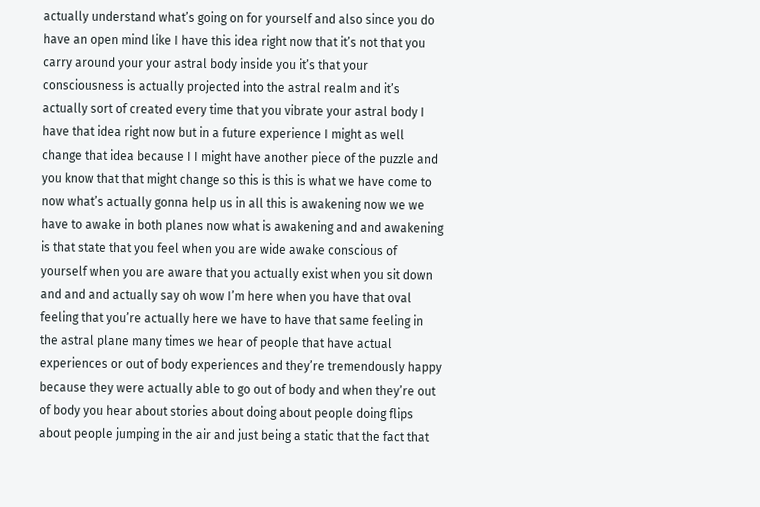actually understand what’s going on for yourself and also since you do have an open mind like I have this idea right now that it’s not that you carry around your your astral body inside you it’s that your consciousness is actually projected into the astral realm and it’s actually sort of created every time that you vibrate your astral body I have that idea right now but in a future experience I might as well change that idea because I I might have another piece of the puzzle and you know that that might change so this is this is what we have come to now what’s actually gonna help us in all this is awakening now we we have to awake in both planes now what is awakening and and awakening is that state that you feel when you are wide awake conscious of yourself when you are aware that you actually exist when you sit down and and and actually say oh wow I’m here when you have that oval feeling that you’re actually here we have to have that same feeling in the astral plane many times we hear of people that have actual experiences or out of body experiences and they’re tremendously happy because they were actually able to go out of body and when they’re out of body you hear about stories about doing about people doing flips about people jumping in the air and just being a static that the fact that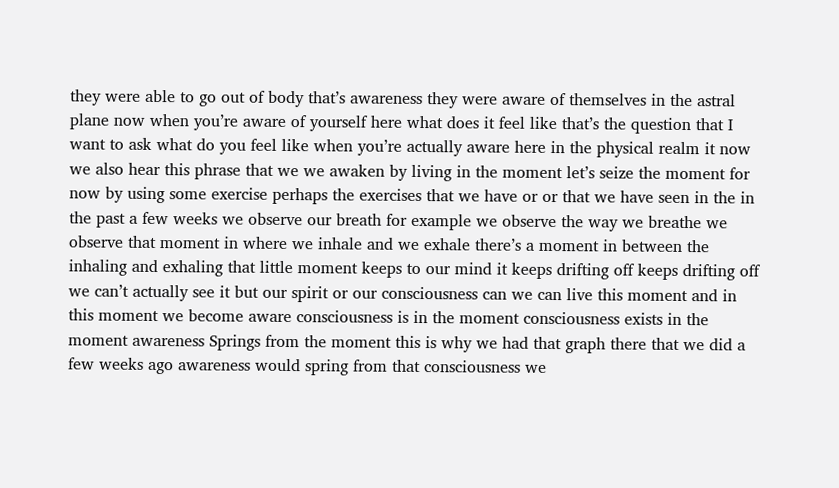they were able to go out of body that’s awareness they were aware of themselves in the astral plane now when you’re aware of yourself here what does it feel like that’s the question that I want to ask what do you feel like when you’re actually aware here in the physical realm it now we also hear this phrase that we we awaken by living in the moment let’s seize the moment for now by using some exercise perhaps the exercises that we have or or that we have seen in the in the past a few weeks we observe our breath for example we observe the way we breathe we observe that moment in where we inhale and we exhale there’s a moment in between the inhaling and exhaling that little moment keeps to our mind it keeps drifting off keeps drifting off we can’t actually see it but our spirit or our consciousness can we can live this moment and in this moment we become aware consciousness is in the moment consciousness exists in the moment awareness Springs from the moment this is why we had that graph there that we did a few weeks ago awareness would spring from that consciousness we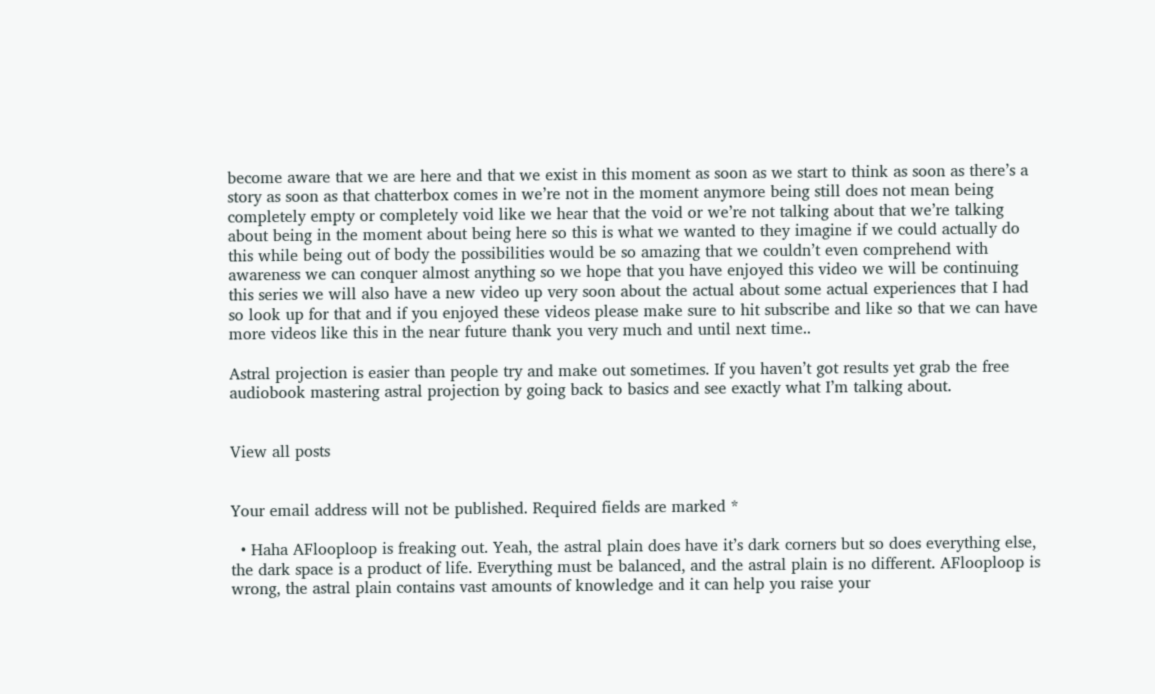become aware that we are here and that we exist in this moment as soon as we start to think as soon as there’s a story as soon as that chatterbox comes in we’re not in the moment anymore being still does not mean being completely empty or completely void like we hear that the void or we’re not talking about that we’re talking about being in the moment about being here so this is what we wanted to they imagine if we could actually do this while being out of body the possibilities would be so amazing that we couldn’t even comprehend with awareness we can conquer almost anything so we hope that you have enjoyed this video we will be continuing this series we will also have a new video up very soon about the actual about some actual experiences that I had so look up for that and if you enjoyed these videos please make sure to hit subscribe and like so that we can have more videos like this in the near future thank you very much and until next time..

Astral projection is easier than people try and make out sometimes. If you haven’t got results yet grab the free audiobook mastering astral projection by going back to basics and see exactly what I’m talking about.


View all posts


Your email address will not be published. Required fields are marked *

  • Haha AFlooploop is freaking out. Yeah, the astral plain does have it’s dark corners but so does everything else, the dark space is a product of life. Everything must be balanced, and the astral plain is no different. AFlooploop is wrong, the astral plain contains vast amounts of knowledge and it can help you raise your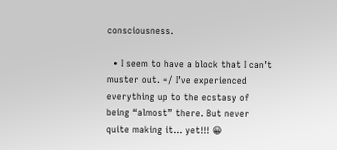consciousness.

  • I seem to have a block that I can’t muster out. =/ I’ve experienced everything up to the ecstasy of being “almost” there. But never quite making it… yet!!! 😀